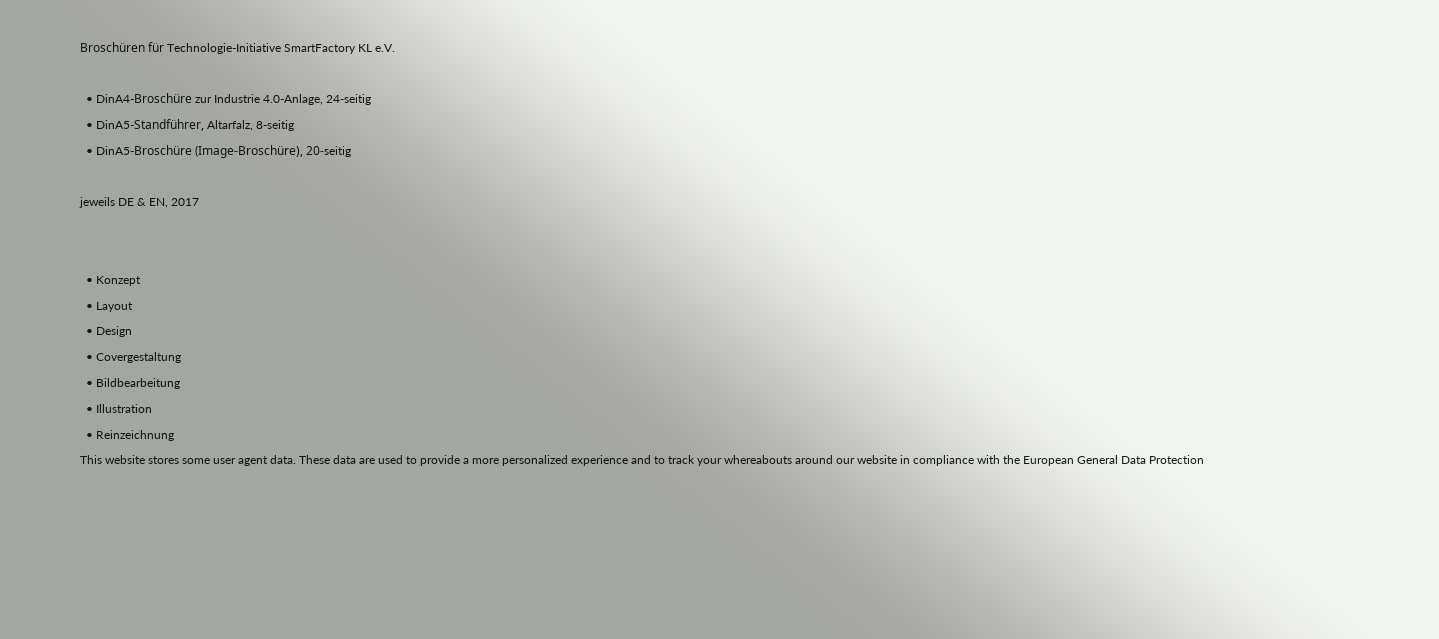Broschüren für Technologie-Initiative SmartFactory KL e.V.

  • DinA4-Broschüre zur Industrie 4.0-Anlage, 24-seitig
  • DinA5-Standführer, Altarfalz, 8-seitig
  • DinA5-Broschüre (Image-Broschüre), 20-seitig

jeweils DE & EN, 2017


  • Konzept
  • Layout
  • Design
  • Covergestaltung
  • Bildbearbeitung
  • Illustration
  • Reinzeichnung
This website stores some user agent data. These data are used to provide a more personalized experience and to track your whereabouts around our website in compliance with the European General Data Protection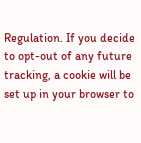Regulation. If you decide to opt-out of any future tracking, a cookie will be set up in your browser to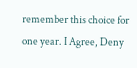remember this choice for one year. I Agree, Deny